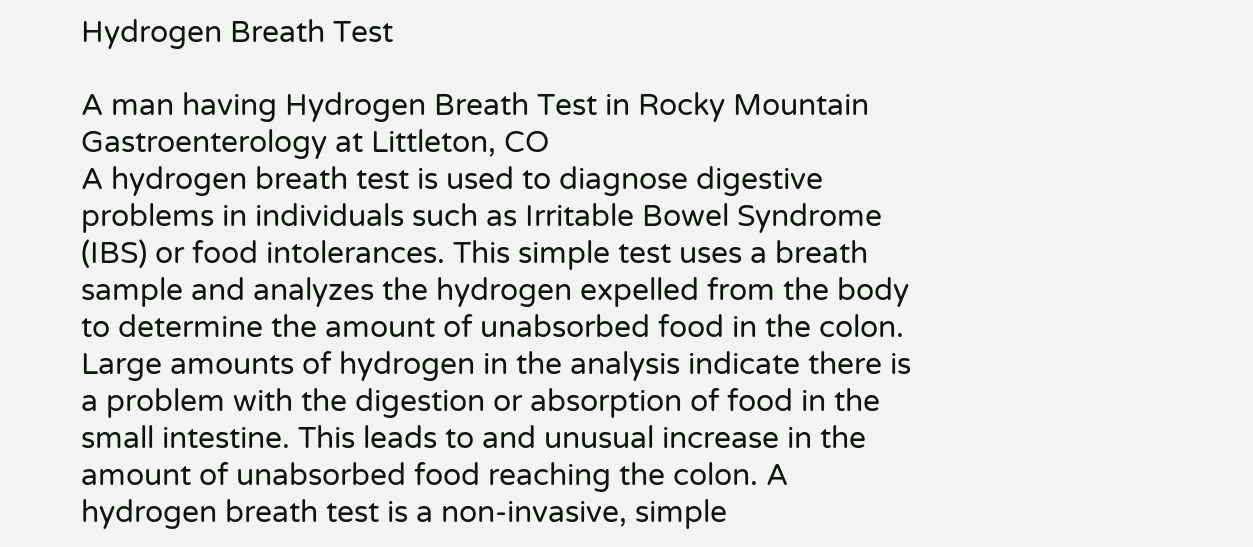Hydrogen Breath Test

A man having Hydrogen Breath Test in Rocky Mountain Gastroenterology at Littleton, CO
A hydrogen breath test is used to diagnose digestive problems in individuals such as Irritable Bowel Syndrome (IBS) or food intolerances. This simple test uses a breath sample and analyzes the hydrogen expelled from the body to determine the amount of unabsorbed food in the colon.
Large amounts of hydrogen in the analysis indicate there is a problem with the digestion or absorption of food in the small intestine. This leads to and unusual increase in the amount of unabsorbed food reaching the colon. A hydrogen breath test is a non-invasive, simple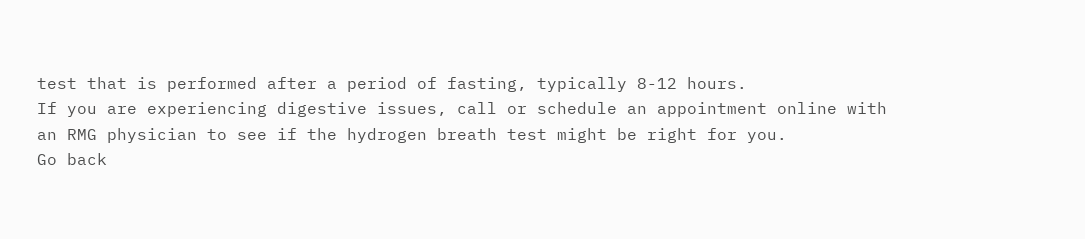test that is performed after a period of fasting, typically 8-12 hours.
If you are experiencing digestive issues, call or schedule an appointment online with an RMG physician to see if the hydrogen breath test might be right for you.
Go back